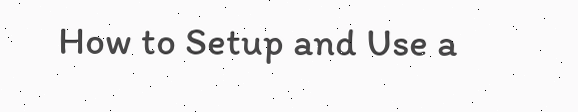How to Setup and Use a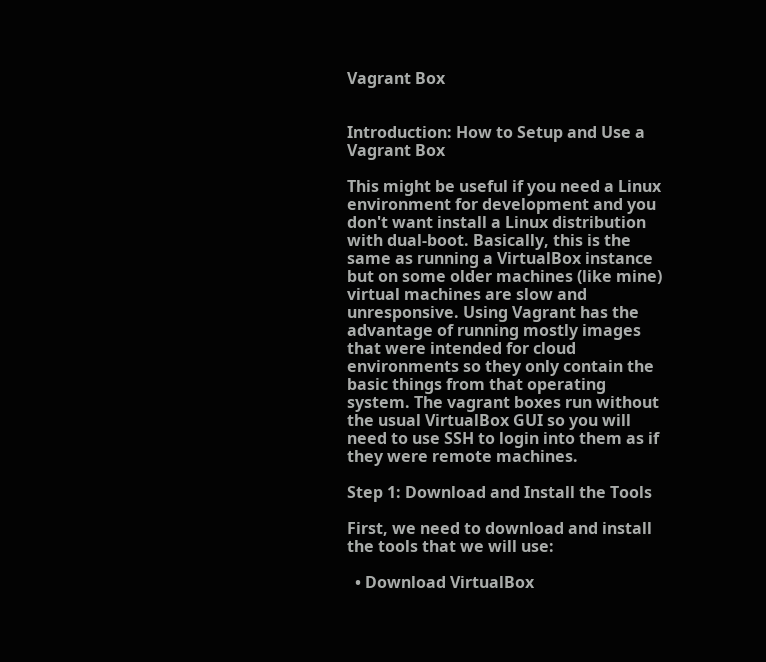Vagrant Box


Introduction: How to Setup and Use a Vagrant Box

This might be useful if you need a Linux environment for development and you don't want install a Linux distribution with dual-boot. Basically, this is the same as running a VirtualBox instance but on some older machines (like mine) virtual machines are slow and unresponsive. Using Vagrant has the advantage of running mostly images that were intended for cloud environments so they only contain the basic things from that operating system. The vagrant boxes run without the usual VirtualBox GUI so you will need to use SSH to login into them as if they were remote machines.

Step 1: Download and Install the Tools

First, we need to download and install the tools that we will use:

  • Download VirtualBox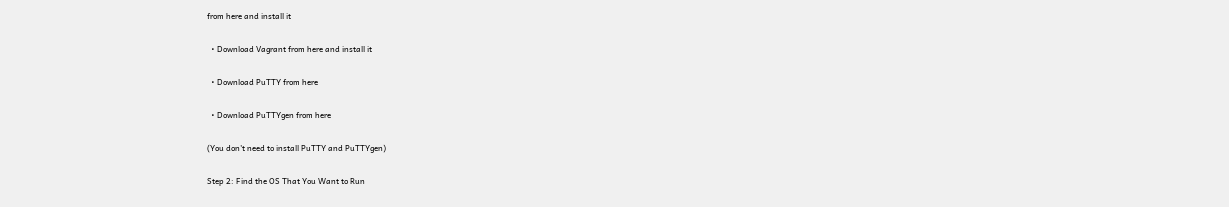from here and install it

  • Download Vagrant from here and install it

  • Download PuTTY from here

  • Download PuTTYgen from here

(You don't need to install PuTTY and PuTTYgen)

Step 2: Find the OS That You Want to Run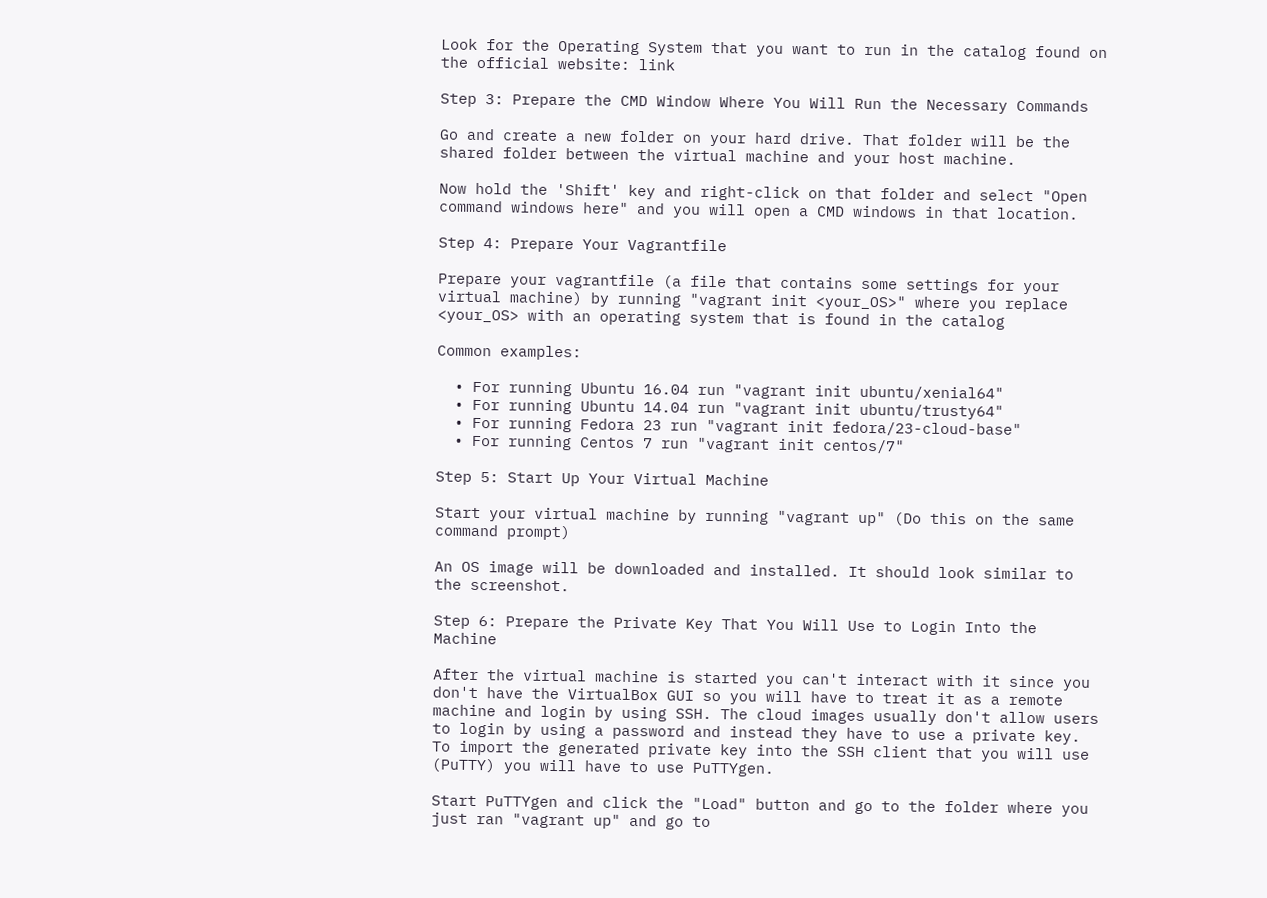Look for the Operating System that you want to run in the catalog found on the official website: link

Step 3: Prepare the CMD Window Where You Will Run the Necessary Commands

Go and create a new folder on your hard drive. That folder will be the shared folder between the virtual machine and your host machine.

Now hold the 'Shift' key and right-click on that folder and select "Open command windows here" and you will open a CMD windows in that location.

Step 4: Prepare Your Vagrantfile

Prepare your vagrantfile (a file that contains some settings for your virtual machine) by running "vagrant init <your_OS>" where you replace <your_OS> with an operating system that is found in the catalog

Common examples:

  • For running Ubuntu 16.04 run "vagrant init ubuntu/xenial64"
  • For running Ubuntu 14.04 run "vagrant init ubuntu/trusty64"
  • For running Fedora 23 run "vagrant init fedora/23-cloud-base"
  • For running Centos 7 run "vagrant init centos/7"

Step 5: Start Up Your Virtual Machine

Start your virtual machine by running "vagrant up" (Do this on the same command prompt)

An OS image will be downloaded and installed. It should look similar to the screenshot.

Step 6: Prepare the Private Key That You Will Use to Login Into the Machine

After the virtual machine is started you can't interact with it since you don't have the VirtualBox GUI so you will have to treat it as a remote machine and login by using SSH. The cloud images usually don't allow users to login by using a password and instead they have to use a private key. To import the generated private key into the SSH client that you will use (PuTTY) you will have to use PuTTYgen.

Start PuTTYgen and click the "Load" button and go to the folder where you just ran "vagrant up" and go to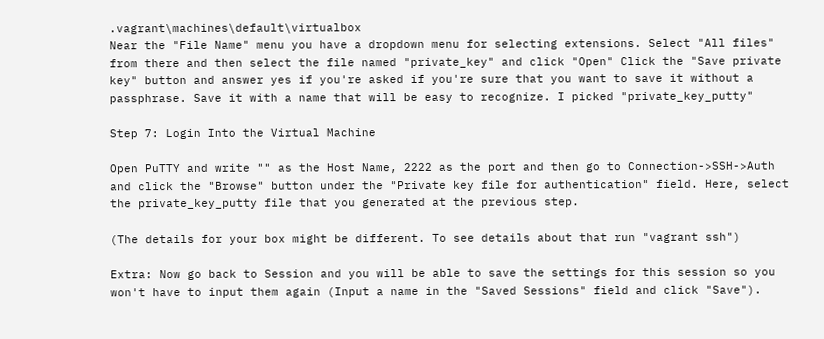.vagrant\machines\default\virtualbox
Near the "File Name" menu you have a dropdown menu for selecting extensions. Select "All files" from there and then select the file named "private_key" and click "Open" Click the "Save private key" button and answer yes if you're asked if you're sure that you want to save it without a passphrase. Save it with a name that will be easy to recognize. I picked "private_key_putty"

Step 7: Login Into the Virtual Machine

Open PuTTY and write "" as the Host Name, 2222 as the port and then go to Connection->SSH->Auth and click the "Browse" button under the "Private key file for authentication" field. Here, select the private_key_putty file that you generated at the previous step.

(The details for your box might be different. To see details about that run "vagrant ssh")

Extra: Now go back to Session and you will be able to save the settings for this session so you won't have to input them again (Input a name in the "Saved Sessions" field and click "Save").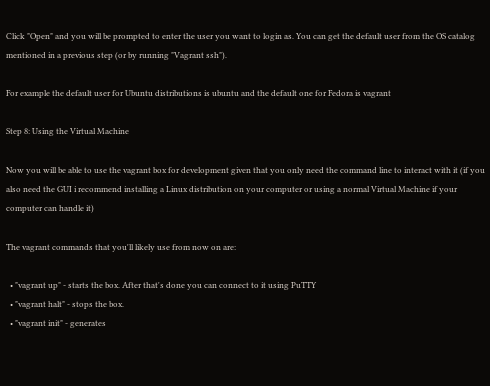Click "Open" and you will be prompted to enter the user you want to login as. You can get the default user from the OS catalog mentioned in a previous step (or by running "Vagrant ssh").

For example the default user for Ubuntu distributions is ubuntu and the default one for Fedora is vagrant

Step 8: Using the Virtual Machine

Now you will be able to use the vagrant box for development given that you only need the command line to interact with it (if you also need the GUI i recommend installing a Linux distribution on your computer or using a normal Virtual Machine if your computer can handle it)

The vagrant commands that you'll likely use from now on are:

  • "vagrant up" - starts the box. After that's done you can connect to it using PuTTY
  • "vagrant halt" - stops the box.
  • "vagrant init" - generates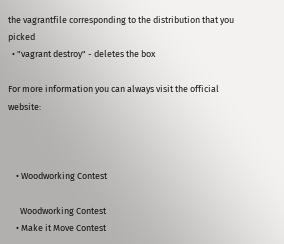the vagrantfile corresponding to the distribution that you picked
  • "vagrant destroy" - deletes the box

For more information you can always visit the official website:



    • Woodworking Contest

      Woodworking Contest
    • Make it Move Contest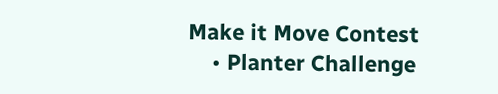Make it Move Contest
    • Planter Challenge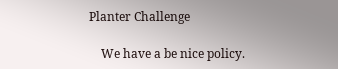Planter Challenge

    We have a be nice policy.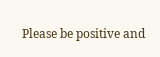Please be positive and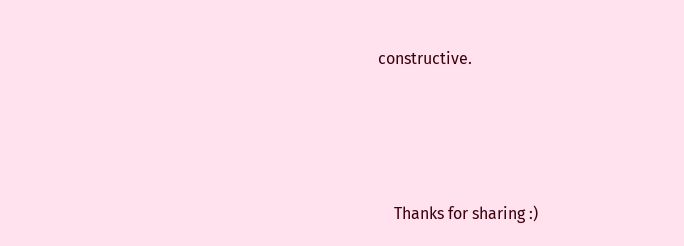constructive.




    Thanks for sharing :)